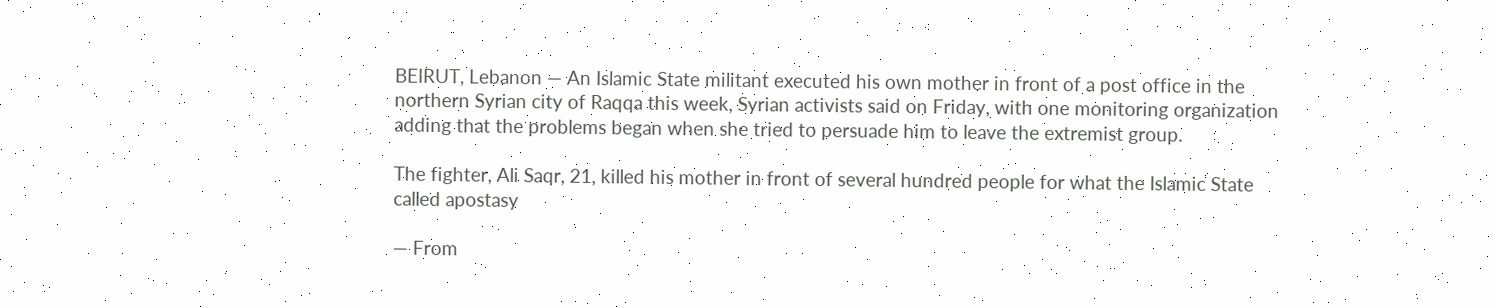BEIRUT, Lebanon — An Islamic State militant executed his own mother in front of a post office in the northern Syrian city of Raqqa this week, Syrian activists said on Friday, with one monitoring organization adding that the problems began when she tried to persuade him to leave the extremist group.

The fighter, Ali Saqr, 21, killed his mother in front of several hundred people for what the Islamic State called apostasy

— From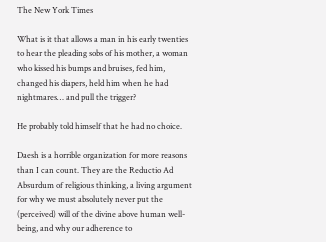The New York Times

What is it that allows a man in his early twenties to hear the pleading sobs of his mother, a woman who kissed his bumps and bruises, fed him, changed his diapers, held him when he had nightmares… and pull the trigger?

He probably told himself that he had no choice.

Daesh is a horrible organization for more reasons than I can count. They are the Reductio Ad Absurdum of religious thinking, a living argument for why we must absolutely never put the (perceived) will of the divine above human well-being, and why our adherence to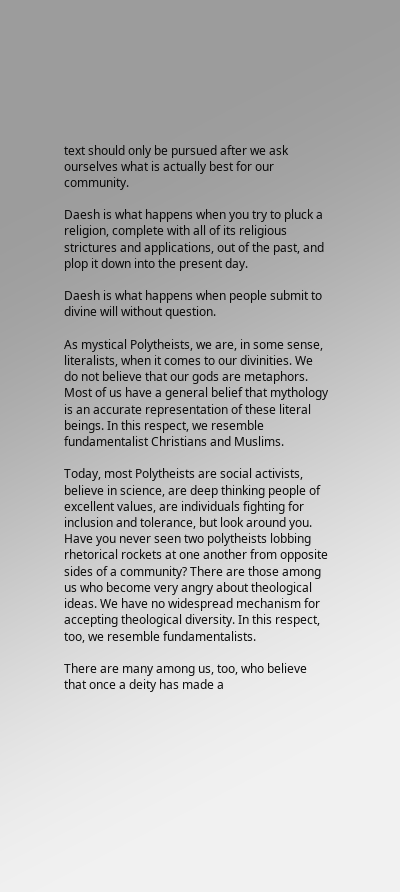text should only be pursued after we ask ourselves what is actually best for our community.

Daesh is what happens when you try to pluck a religion, complete with all of its religious strictures and applications, out of the past, and plop it down into the present day.

Daesh is what happens when people submit to divine will without question.

As mystical Polytheists, we are, in some sense, literalists, when it comes to our divinities. We do not believe that our gods are metaphors. Most of us have a general belief that mythology is an accurate representation of these literal beings. In this respect, we resemble fundamentalist Christians and Muslims.

Today, most Polytheists are social activists, believe in science, are deep thinking people of excellent values, are individuals fighting for inclusion and tolerance, but look around you. Have you never seen two polytheists lobbing rhetorical rockets at one another from opposite sides of a community? There are those among us who become very angry about theological ideas. We have no widespread mechanism for accepting theological diversity. In this respect, too, we resemble fundamentalists.

There are many among us, too, who believe that once a deity has made a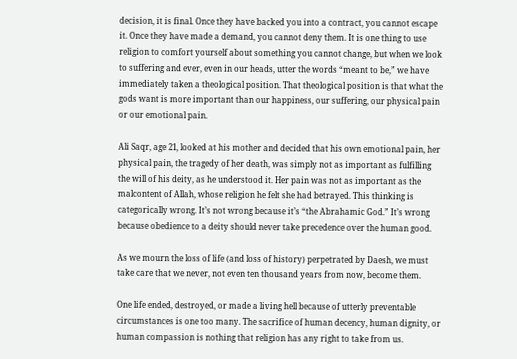decision, it is final. Once they have backed you into a contract, you cannot escape it. Once they have made a demand, you cannot deny them. It is one thing to use religion to comfort yourself about something you cannot change, but when we look to suffering and ever, even in our heads, utter the words “meant to be,” we have immediately taken a theological position. That theological position is that what the gods want is more important than our happiness, our suffering, our physical pain or our emotional pain.

Ali Saqr, age 21, looked at his mother and decided that his own emotional pain, her physical pain, the tragedy of her death, was simply not as important as fulfilling the will of his deity, as he understood it. Her pain was not as important as the malcontent of Allah, whose religion he felt she had betrayed. This thinking is categorically wrong. It’s not wrong because it’s “the Abrahamic God.” It’s wrong because obedience to a deity should never take precedence over the human good.

As we mourn the loss of life (and loss of history) perpetrated by Daesh, we must take care that we never, not even ten thousand years from now, become them.

One life ended, destroyed, or made a living hell because of utterly preventable circumstances is one too many. The sacrifice of human decency, human dignity, or human compassion is nothing that religion has any right to take from us.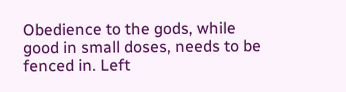Obedience to the gods, while good in small doses, needs to be fenced in. Left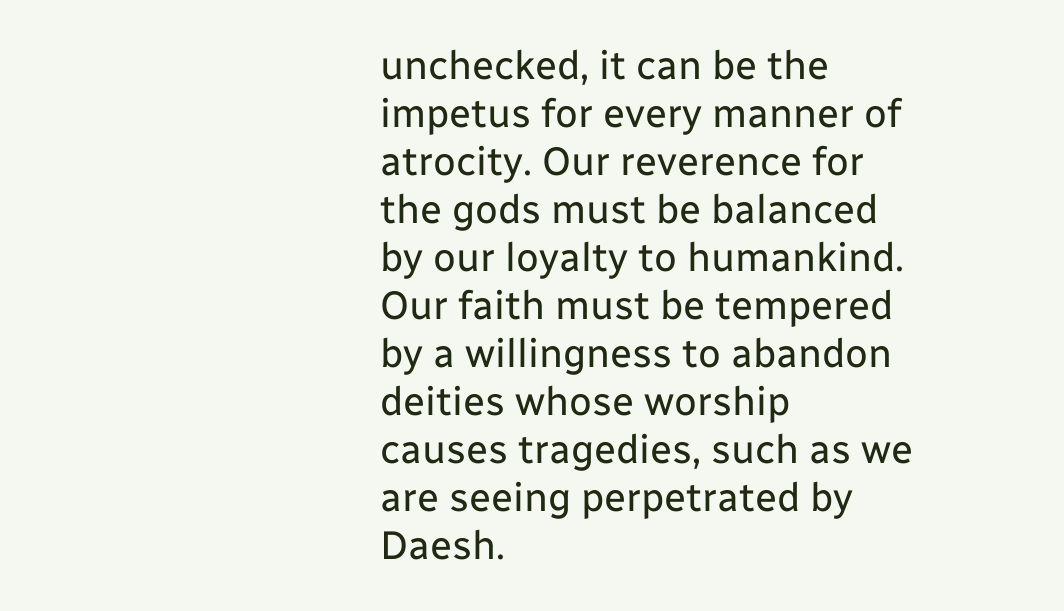unchecked, it can be the impetus for every manner of atrocity. Our reverence for the gods must be balanced by our loyalty to humankind.  Our faith must be tempered by a willingness to abandon deities whose worship causes tragedies, such as we are seeing perpetrated by Daesh.